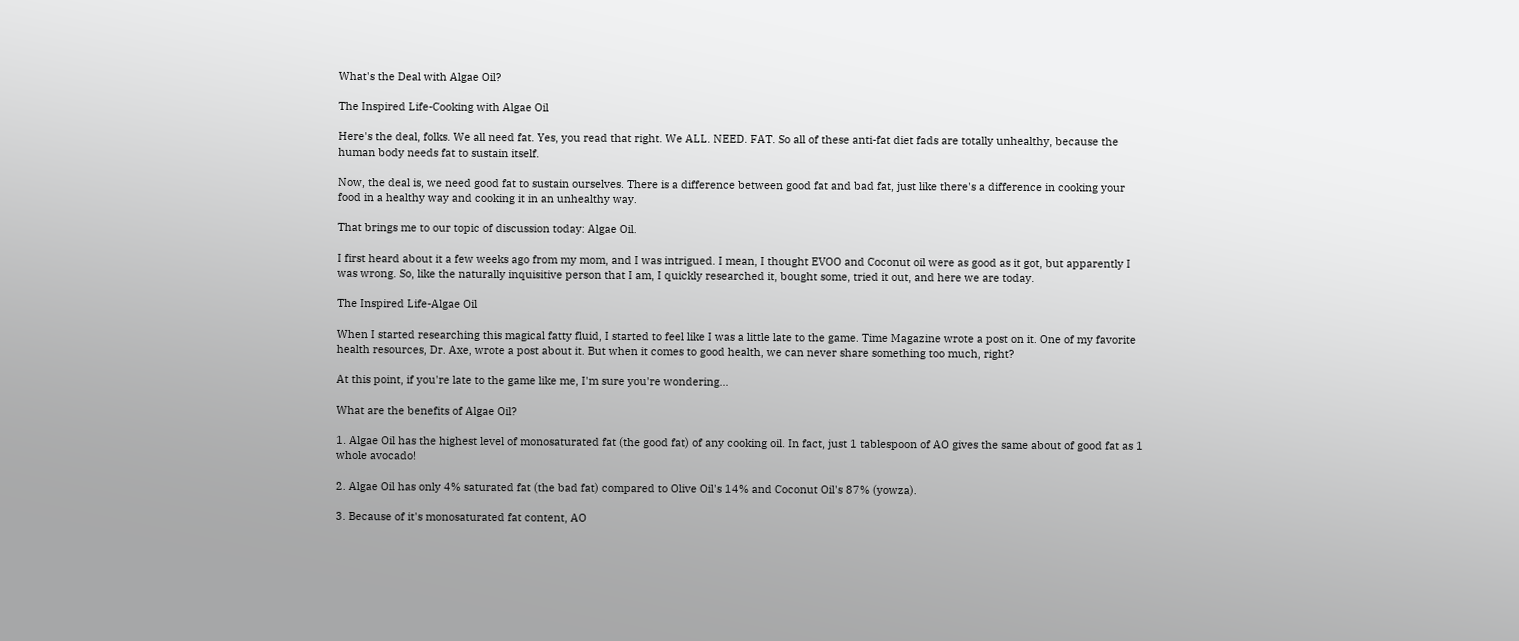What's the Deal with Algae Oil?

The Inspired Life-Cooking with Algae Oil

Here's the deal, folks. We all need fat. Yes, you read that right. We ALL. NEED. FAT. So all of these anti-fat diet fads are totally unhealthy, because the human body needs fat to sustain itself.

Now, the deal is, we need good fat to sustain ourselves. There is a difference between good fat and bad fat, just like there's a difference in cooking your food in a healthy way and cooking it in an unhealthy way.

That brings me to our topic of discussion today: Algae Oil.

I first heard about it a few weeks ago from my mom, and I was intrigued. I mean, I thought EVOO and Coconut oil were as good as it got, but apparently I was wrong. So, like the naturally inquisitive person that I am, I quickly researched it, bought some, tried it out, and here we are today.

The Inspired Life-Algae Oil

When I started researching this magical fatty fluid, I started to feel like I was a little late to the game. Time Magazine wrote a post on it. One of my favorite health resources, Dr. Axe, wrote a post about it. But when it comes to good health, we can never share something too much, right?

At this point, if you're late to the game like me, I'm sure you're wondering...

What are the benefits of Algae Oil?

1. Algae Oil has the highest level of monosaturated fat (the good fat) of any cooking oil. In fact, just 1 tablespoon of AO gives the same about of good fat as 1 whole avocado!

2. Algae Oil has only 4% saturated fat (the bad fat) compared to Olive Oil's 14% and Coconut Oil's 87% (yowza).

3. Because of it's monosaturated fat content, AO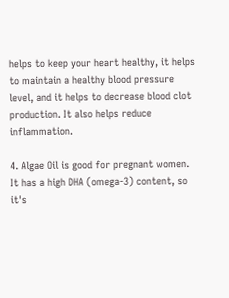helps to keep your heart healthy, it helps to maintain a healthy blood pressure level, and it helps to decrease blood clot production. It also helps reduce inflammation.

4. Algae Oil is good for pregnant women. It has a high DHA (omega-3) content, so it's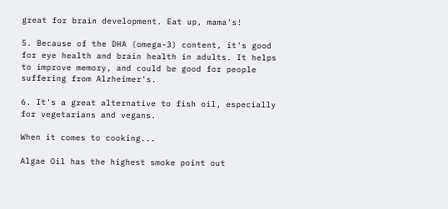great for brain development. Eat up, mama's!

5. Because of the DHA (omega-3) content, it's good for eye health and brain health in adults. It helps to improve memory, and could be good for people suffering from Alzheimer's.

6. It's a great alternative to fish oil, especially for vegetarians and vegans.

When it comes to cooking...

Algae Oil has the highest smoke point out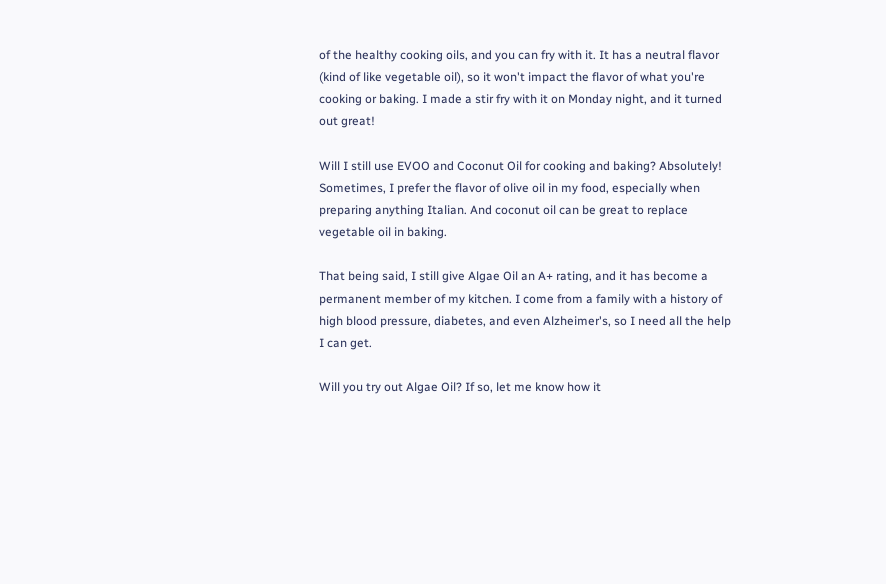of the healthy cooking oils, and you can fry with it. It has a neutral flavor (kind of like vegetable oil), so it won't impact the flavor of what you're cooking or baking. I made a stir fry with it on Monday night, and it turned out great!

Will I still use EVOO and Coconut Oil for cooking and baking? Absolutely! Sometimes, I prefer the flavor of olive oil in my food, especially when preparing anything Italian. And coconut oil can be great to replace vegetable oil in baking.

That being said, I still give Algae Oil an A+ rating, and it has become a permanent member of my kitchen. I come from a family with a history of high blood pressure, diabetes, and even Alzheimer's, so I need all the help I can get.

Will you try out Algae Oil? If so, let me know how it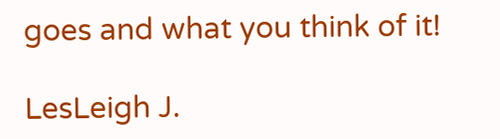goes and what you think of it!

LesLeigh J.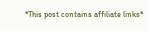*This post contains affiliate links*